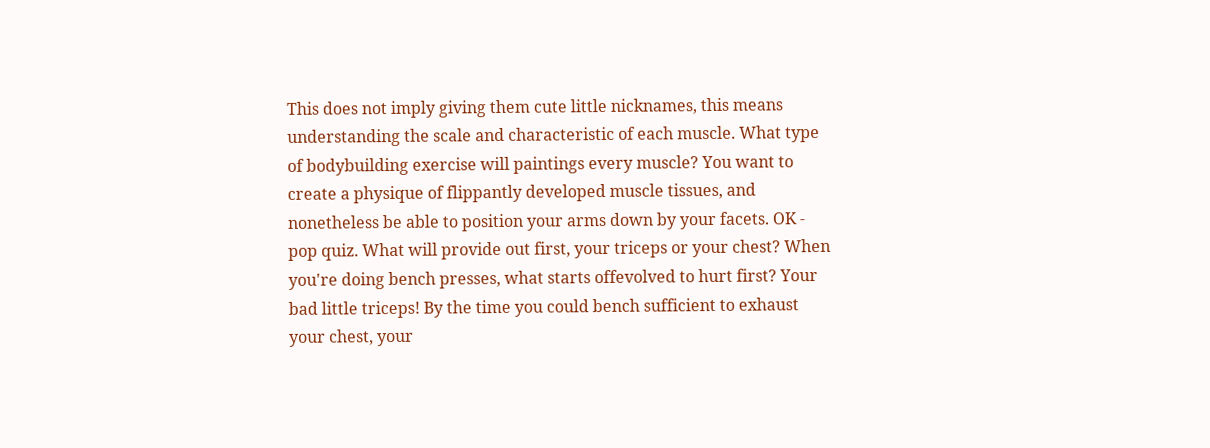This does not imply giving them cute little nicknames, this means understanding the scale and characteristic of each muscle. What type of bodybuilding exercise will paintings every muscle? You want to create a physique of flippantly developed muscle tissues, and nonetheless be able to position your arms down by your facets. OK - pop quiz. What will provide out first, your triceps or your chest? When you're doing bench presses, what starts offevolved to hurt first? Your bad little triceps! By the time you could bench sufficient to exhaust your chest, your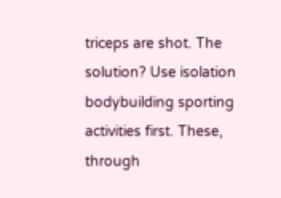triceps are shot. The solution? Use isolation bodybuilding sporting activities first. These, through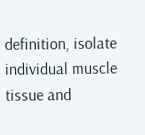definition, isolate individual muscle tissue and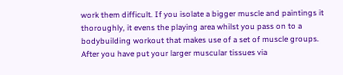work them difficult. If you isolate a bigger muscle and paintings it thoroughly, it evens the playing area whilst you pass on to a bodybuilding workout that makes use of a set of muscle groups. After you have put your larger muscular tissues via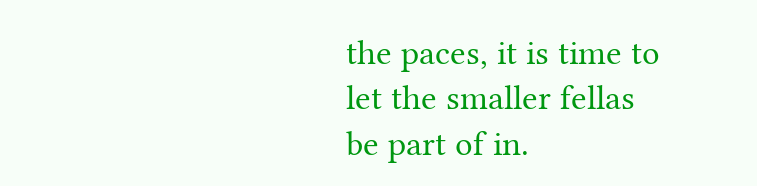the paces, it is time to let the smaller fellas be part of in.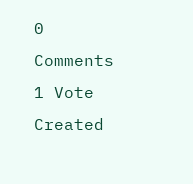0 Comments 1 Vote Created